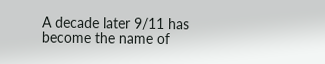A decade later 9/11 has become the name of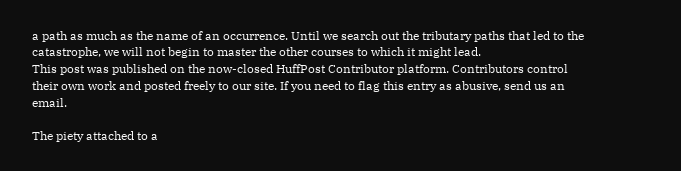a path as much as the name of an occurrence. Until we search out the tributary paths that led to the catastrophe, we will not begin to master the other courses to which it might lead.
This post was published on the now-closed HuffPost Contributor platform. Contributors control their own work and posted freely to our site. If you need to flag this entry as abusive, send us an email.

The piety attached to a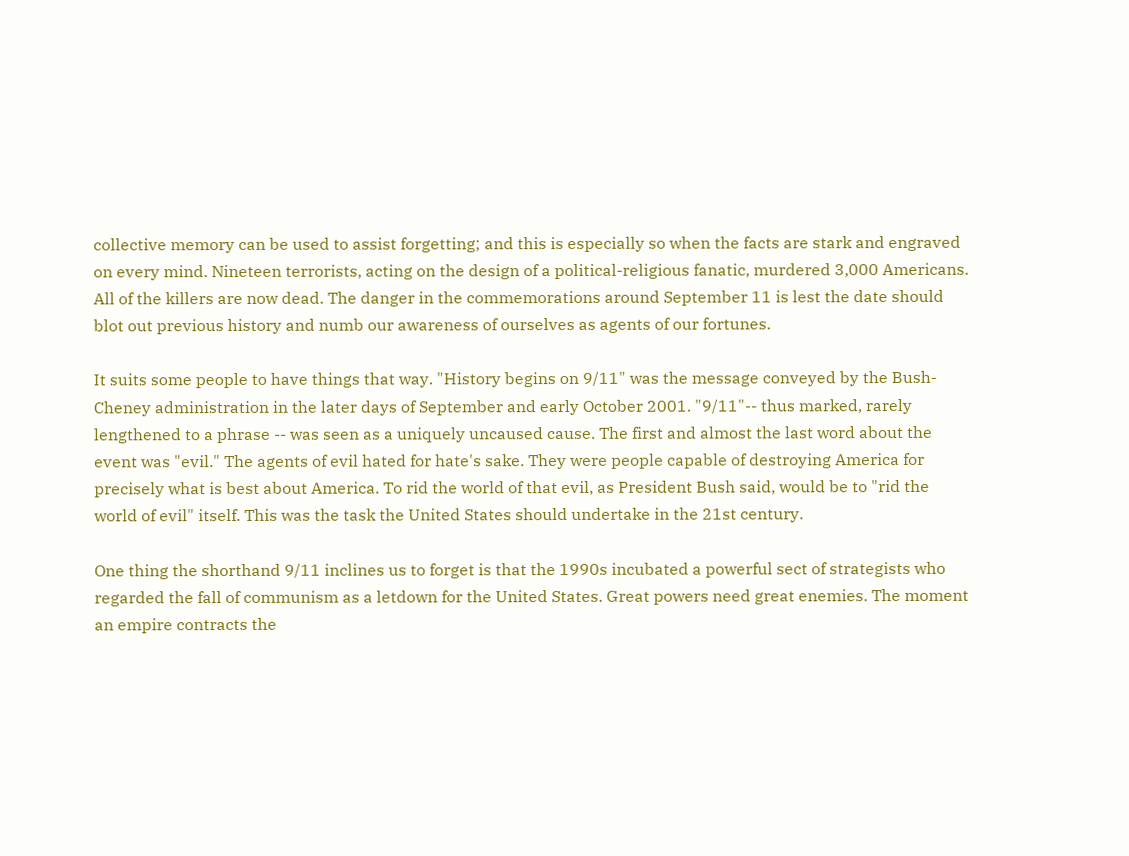collective memory can be used to assist forgetting; and this is especially so when the facts are stark and engraved on every mind. Nineteen terrorists, acting on the design of a political-religious fanatic, murdered 3,000 Americans. All of the killers are now dead. The danger in the commemorations around September 11 is lest the date should blot out previous history and numb our awareness of ourselves as agents of our fortunes.

It suits some people to have things that way. "History begins on 9/11" was the message conveyed by the Bush-Cheney administration in the later days of September and early October 2001. "9/11"-- thus marked, rarely lengthened to a phrase -- was seen as a uniquely uncaused cause. The first and almost the last word about the event was "evil." The agents of evil hated for hate's sake. They were people capable of destroying America for precisely what is best about America. To rid the world of that evil, as President Bush said, would be to "rid the world of evil" itself. This was the task the United States should undertake in the 21st century.

One thing the shorthand 9/11 inclines us to forget is that the 1990s incubated a powerful sect of strategists who regarded the fall of communism as a letdown for the United States. Great powers need great enemies. The moment an empire contracts the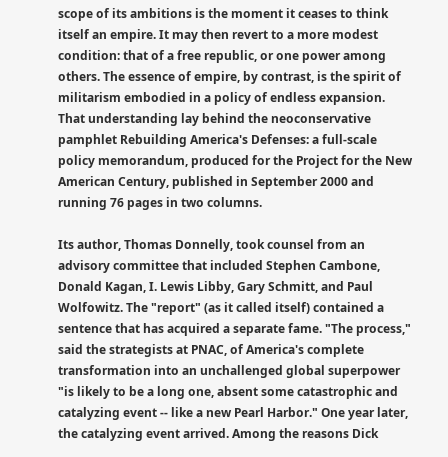scope of its ambitions is the moment it ceases to think itself an empire. It may then revert to a more modest condition: that of a free republic, or one power among others. The essence of empire, by contrast, is the spirit of militarism embodied in a policy of endless expansion. That understanding lay behind the neoconservative pamphlet Rebuilding America's Defenses: a full-scale policy memorandum, produced for the Project for the New American Century, published in September 2000 and running 76 pages in two columns.

Its author, Thomas Donnelly, took counsel from an advisory committee that included Stephen Cambone, Donald Kagan, I. Lewis Libby, Gary Schmitt, and Paul Wolfowitz. The "report" (as it called itself) contained a sentence that has acquired a separate fame. "The process," said the strategists at PNAC, of America's complete transformation into an unchallenged global superpower "is likely to be a long one, absent some catastrophic and catalyzing event -- like a new Pearl Harbor." One year later, the catalyzing event arrived. Among the reasons Dick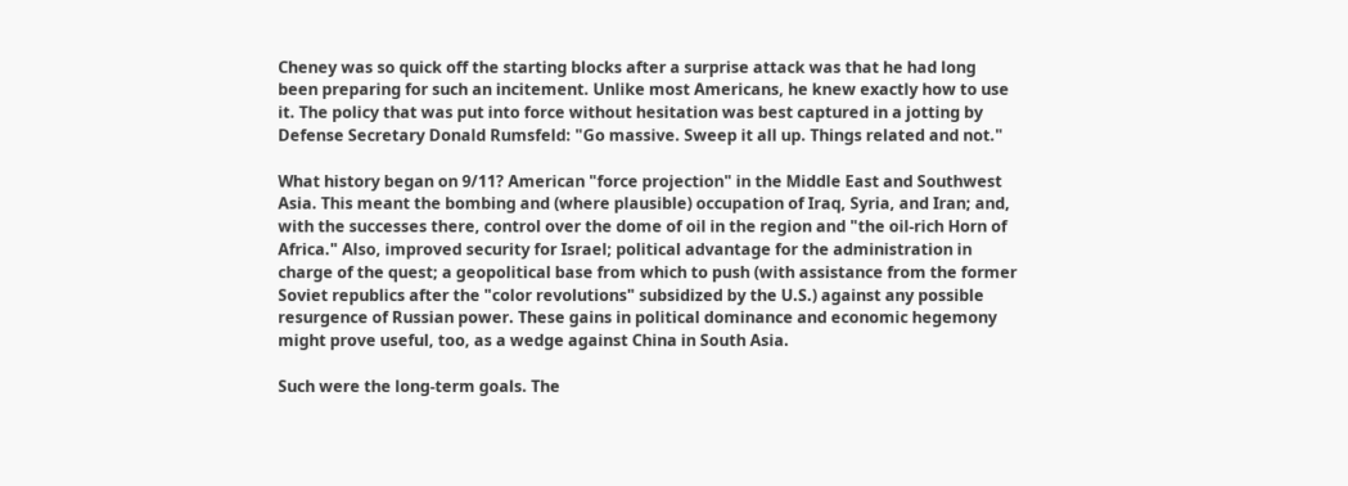Cheney was so quick off the starting blocks after a surprise attack was that he had long been preparing for such an incitement. Unlike most Americans, he knew exactly how to use it. The policy that was put into force without hesitation was best captured in a jotting by Defense Secretary Donald Rumsfeld: "Go massive. Sweep it all up. Things related and not."

What history began on 9/11? American "force projection" in the Middle East and Southwest Asia. This meant the bombing and (where plausible) occupation of Iraq, Syria, and Iran; and, with the successes there, control over the dome of oil in the region and "the oil-rich Horn of Africa." Also, improved security for Israel; political advantage for the administration in charge of the quest; a geopolitical base from which to push (with assistance from the former Soviet republics after the "color revolutions" subsidized by the U.S.) against any possible resurgence of Russian power. These gains in political dominance and economic hegemony might prove useful, too, as a wedge against China in South Asia.

Such were the long-term goals. The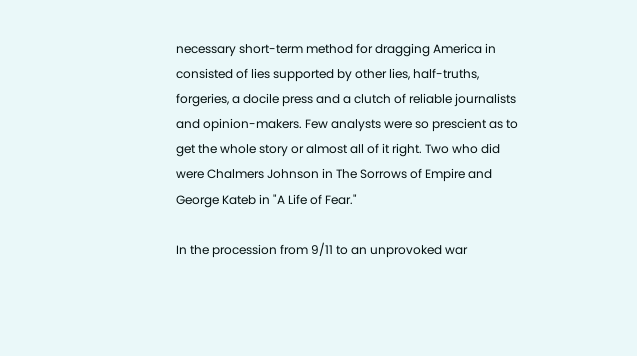necessary short-term method for dragging America in consisted of lies supported by other lies, half-truths, forgeries, a docile press and a clutch of reliable journalists and opinion-makers. Few analysts were so prescient as to get the whole story or almost all of it right. Two who did were Chalmers Johnson in The Sorrows of Empire and George Kateb in "A Life of Fear."

In the procession from 9/11 to an unprovoked war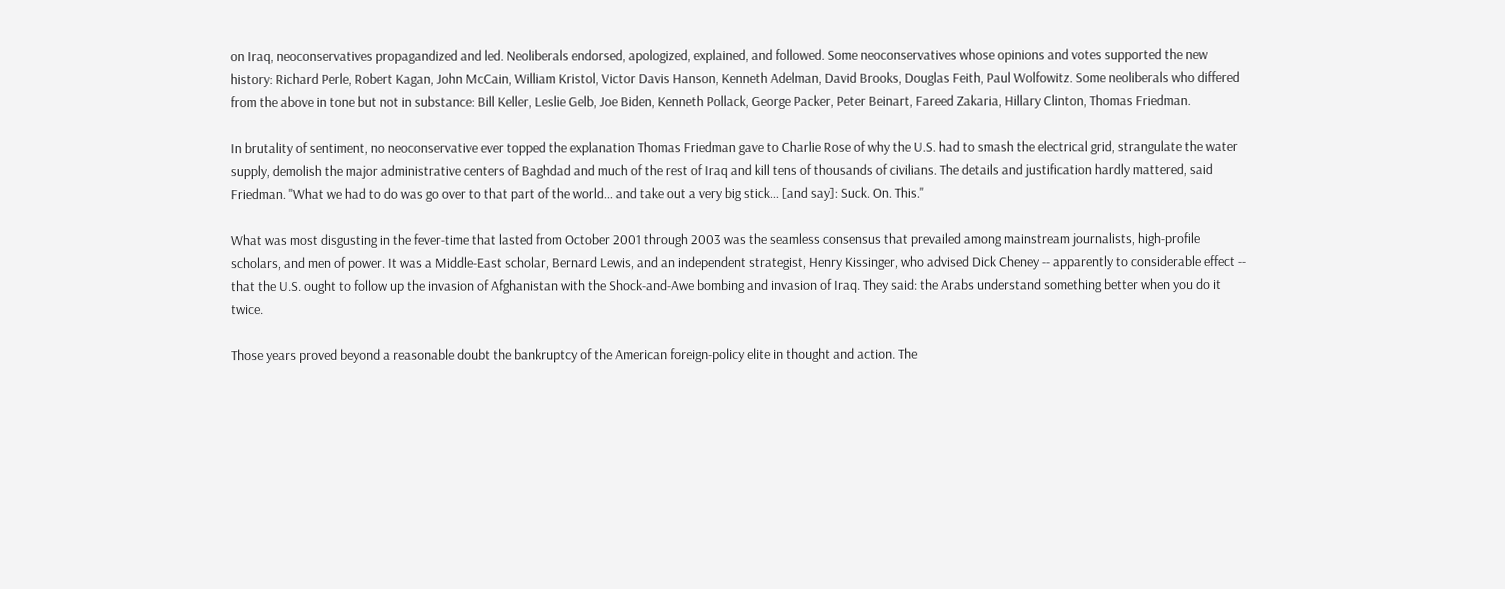on Iraq, neoconservatives propagandized and led. Neoliberals endorsed, apologized, explained, and followed. Some neoconservatives whose opinions and votes supported the new history: Richard Perle, Robert Kagan, John McCain, William Kristol, Victor Davis Hanson, Kenneth Adelman, David Brooks, Douglas Feith, Paul Wolfowitz. Some neoliberals who differed from the above in tone but not in substance: Bill Keller, Leslie Gelb, Joe Biden, Kenneth Pollack, George Packer, Peter Beinart, Fareed Zakaria, Hillary Clinton, Thomas Friedman.

In brutality of sentiment, no neoconservative ever topped the explanation Thomas Friedman gave to Charlie Rose of why the U.S. had to smash the electrical grid, strangulate the water supply, demolish the major administrative centers of Baghdad and much of the rest of Iraq and kill tens of thousands of civilians. The details and justification hardly mattered, said Friedman. "What we had to do was go over to that part of the world... and take out a very big stick... [and say]: Suck. On. This."

What was most disgusting in the fever-time that lasted from October 2001 through 2003 was the seamless consensus that prevailed among mainstream journalists, high-profile scholars, and men of power. It was a Middle-East scholar, Bernard Lewis, and an independent strategist, Henry Kissinger, who advised Dick Cheney -- apparently to considerable effect -- that the U.S. ought to follow up the invasion of Afghanistan with the Shock-and-Awe bombing and invasion of Iraq. They said: the Arabs understand something better when you do it twice.

Those years proved beyond a reasonable doubt the bankruptcy of the American foreign-policy elite in thought and action. The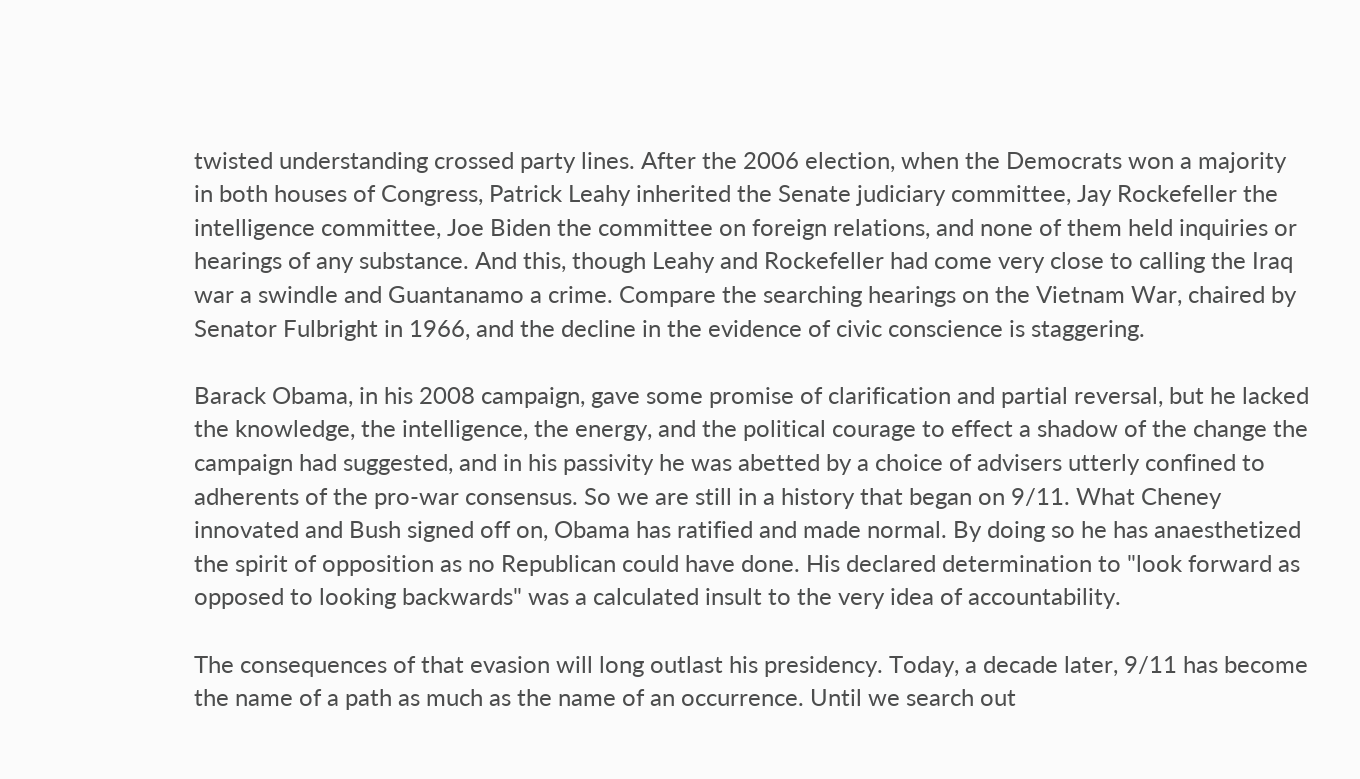twisted understanding crossed party lines. After the 2006 election, when the Democrats won a majority in both houses of Congress, Patrick Leahy inherited the Senate judiciary committee, Jay Rockefeller the intelligence committee, Joe Biden the committee on foreign relations, and none of them held inquiries or hearings of any substance. And this, though Leahy and Rockefeller had come very close to calling the Iraq war a swindle and Guantanamo a crime. Compare the searching hearings on the Vietnam War, chaired by Senator Fulbright in 1966, and the decline in the evidence of civic conscience is staggering.

Barack Obama, in his 2008 campaign, gave some promise of clarification and partial reversal, but he lacked the knowledge, the intelligence, the energy, and the political courage to effect a shadow of the change the campaign had suggested, and in his passivity he was abetted by a choice of advisers utterly confined to adherents of the pro-war consensus. So we are still in a history that began on 9/11. What Cheney innovated and Bush signed off on, Obama has ratified and made normal. By doing so he has anaesthetized the spirit of opposition as no Republican could have done. His declared determination to "look forward as opposed to looking backwards" was a calculated insult to the very idea of accountability.

The consequences of that evasion will long outlast his presidency. Today, a decade later, 9/11 has become the name of a path as much as the name of an occurrence. Until we search out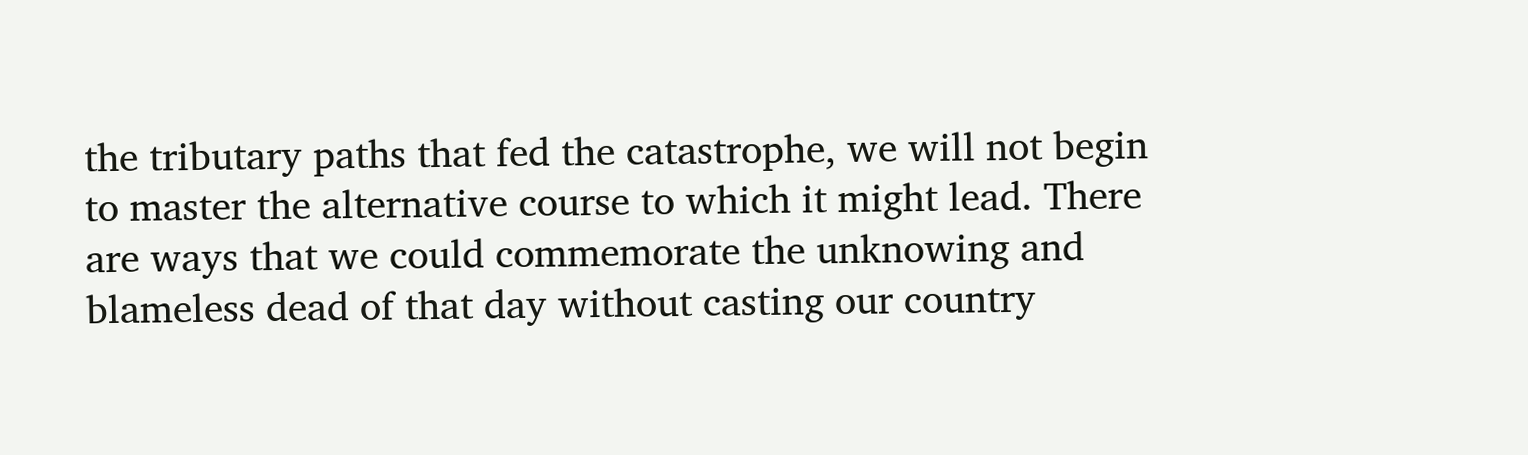the tributary paths that fed the catastrophe, we will not begin to master the alternative course to which it might lead. There are ways that we could commemorate the unknowing and blameless dead of that day without casting our country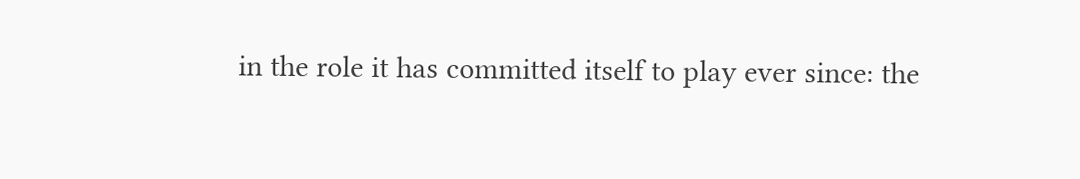in the role it has committed itself to play ever since: the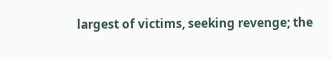largest of victims, seeking revenge; the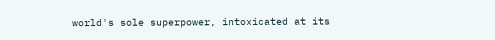world's sole superpower, intoxicated at its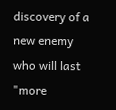discovery of a new enemy who will last "more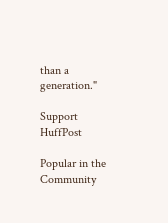than a generation."

Support HuffPost

Popular in the Community